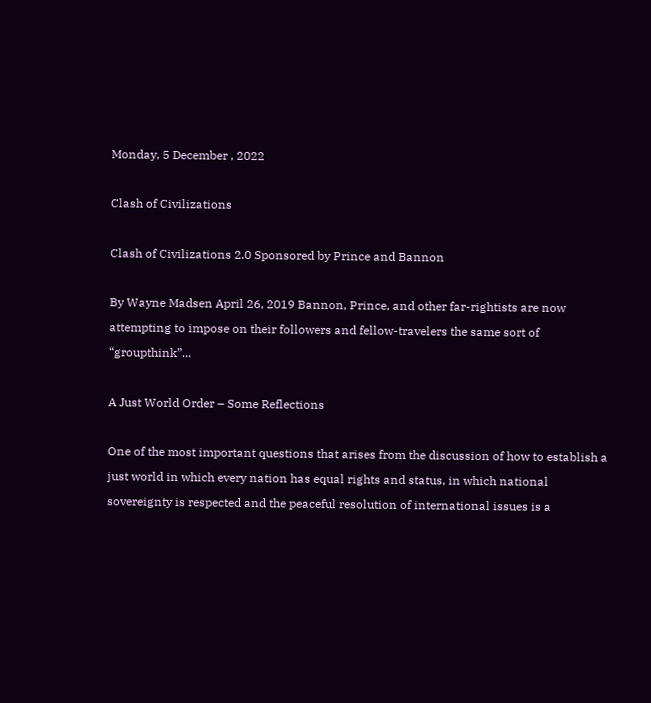Monday, 5 December , 2022

Clash of Civilizations

Clash of Civilizations 2.0 Sponsored by Prince and Bannon

By Wayne Madsen April 26, 2019 Bannon, Prince, and other far-rightists are now attempting to impose on their followers and fellow-travelers the same sort of “groupthink”...

A Just World Order – Some Reflections

One of the most important questions that arises from the discussion of how to establish a just world in which every nation has equal rights and status, in which national sovereignty is respected and the peaceful resolution of international issues is a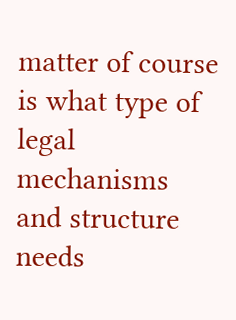matter of course is what type of legal mechanisms and structure needs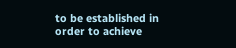to be established in order to achieve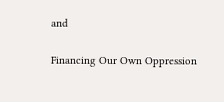and

Financing Our Own Oppression